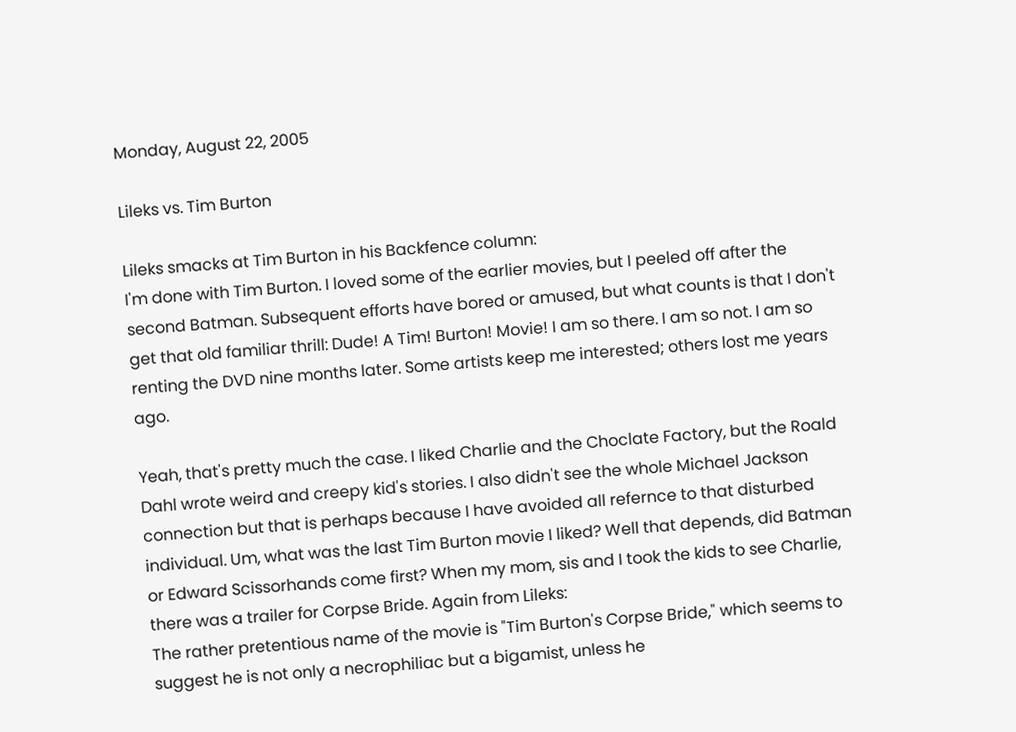Monday, August 22, 2005

Lileks vs. Tim Burton

Lileks smacks at Tim Burton in his Backfence column:
I'm done with Tim Burton. I loved some of the earlier movies, but I peeled off after the second Batman. Subsequent efforts have bored or amused, but what counts is that I don't get that old familiar thrill: Dude! A Tim! Burton! Movie! I am so there. I am so not. I am so renting the DVD nine months later. Some artists keep me interested; others lost me years ago.

Yeah, that's pretty much the case. I liked Charlie and the Choclate Factory, but the Roald Dahl wrote weird and creepy kid's stories. I also didn't see the whole Michael Jackson connection but that is perhaps because I have avoided all refernce to that disturbed individual. Um, what was the last Tim Burton movie I liked? Well that depends, did Batman or Edward Scissorhands come first? When my mom, sis and I took the kids to see Charlie, there was a trailer for Corpse Bride. Again from Lileks:
The rather pretentious name of the movie is "Tim Burton's Corpse Bride," which seems to suggest he is not only a necrophiliac but a bigamist, unless he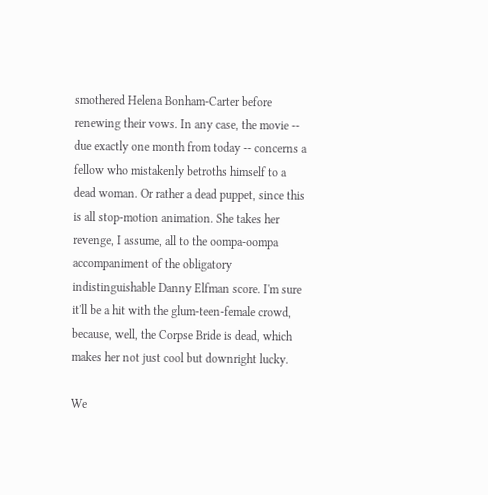smothered Helena Bonham-Carter before renewing their vows. In any case, the movie -- due exactly one month from today -- concerns a fellow who mistakenly betroths himself to a dead woman. Or rather a dead puppet, since this is all stop-motion animation. She takes her revenge, I assume, all to the oompa-oompa accompaniment of the obligatory indistinguishable Danny Elfman score. I'm sure it'll be a hit with the glum-teen-female crowd, because, well, the Corpse Bride is dead, which makes her not just cool but downright lucky.

We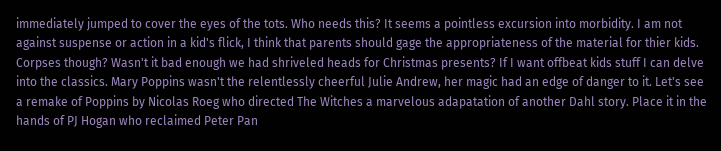immediately jumped to cover the eyes of the tots. Who needs this? It seems a pointless excursion into morbidity. I am not against suspense or action in a kid's flick, I think that parents should gage the appropriateness of the material for thier kids. Corpses though? Wasn't it bad enough we had shriveled heads for Christmas presents? If I want offbeat kids stuff I can delve into the classics. Mary Poppins wasn't the relentlessly cheerful Julie Andrew, her magic had an edge of danger to it. Let's see a remake of Poppins by Nicolas Roeg who directed The Witches a marvelous adapatation of another Dahl story. Place it in the hands of PJ Hogan who reclaimed Peter Pan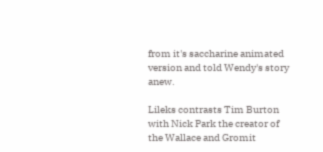from it's saccharine animated version and told Wendy's story anew.

Lileks contrasts Tim Burton with Nick Park the creator of the Wallace and Gromit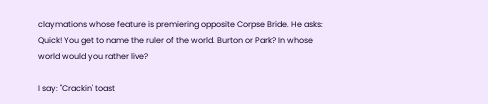claymations whose feature is premiering opposite Corpse Bride. He asks:
Quick! You get to name the ruler of the world. Burton or Park? In whose world would you rather live?

I say: "Crackin' toast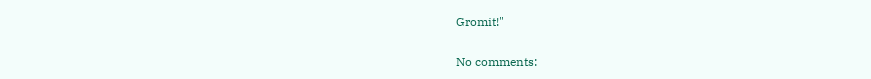Gromit!"

No comments: